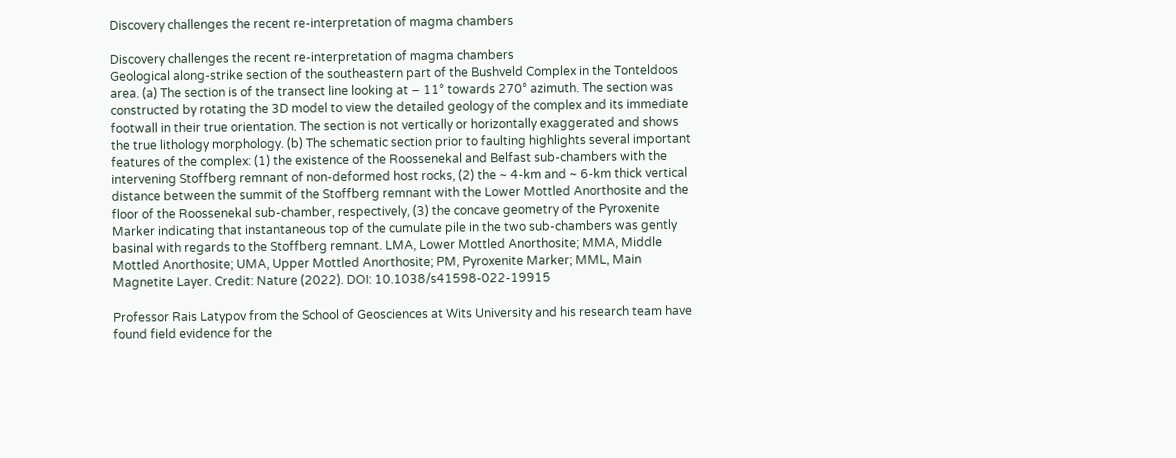Discovery challenges the recent re-interpretation of magma chambers

Discovery challenges the recent re-interpretation of magma chambers
Geological along-strike section of the southeastern part of the Bushveld Complex in the Tonteldoos area. (a) The section is of the transect line looking at − 11° towards 270° azimuth. The section was constructed by rotating the 3D model to view the detailed geology of the complex and its immediate footwall in their true orientation. The section is not vertically or horizontally exaggerated and shows the true lithology morphology. (b) The schematic section prior to faulting highlights several important features of the complex: (1) the existence of the Roossenekal and Belfast sub-chambers with the intervening Stoffberg remnant of non-deformed host rocks, (2) the ~ 4-km and ~ 6-km thick vertical distance between the summit of the Stoffberg remnant with the Lower Mottled Anorthosite and the floor of the Roossenekal sub-chamber, respectively, (3) the concave geometry of the Pyroxenite Marker indicating that instantaneous top of the cumulate pile in the two sub-chambers was gently basinal with regards to the Stoffberg remnant. LMA, Lower Mottled Anorthosite; MMA, Middle Mottled Anorthosite; UMA, Upper Mottled Anorthosite; PM, Pyroxenite Marker; MML, Main Magnetite Layer. Credit: Nature (2022). DOI: 10.1038/s41598-022-19915

Professor Rais Latypov from the School of Geosciences at Wits University and his research team have found field evidence for the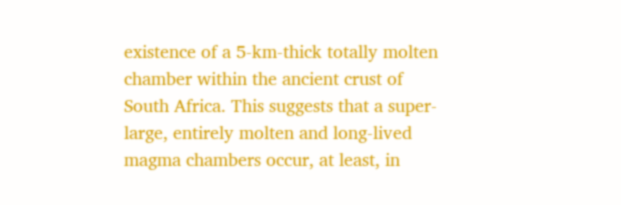existence of a 5-km-thick totally molten chamber within the ancient crust of South Africa. This suggests that a super-large, entirely molten and long-lived magma chambers occur, at least, in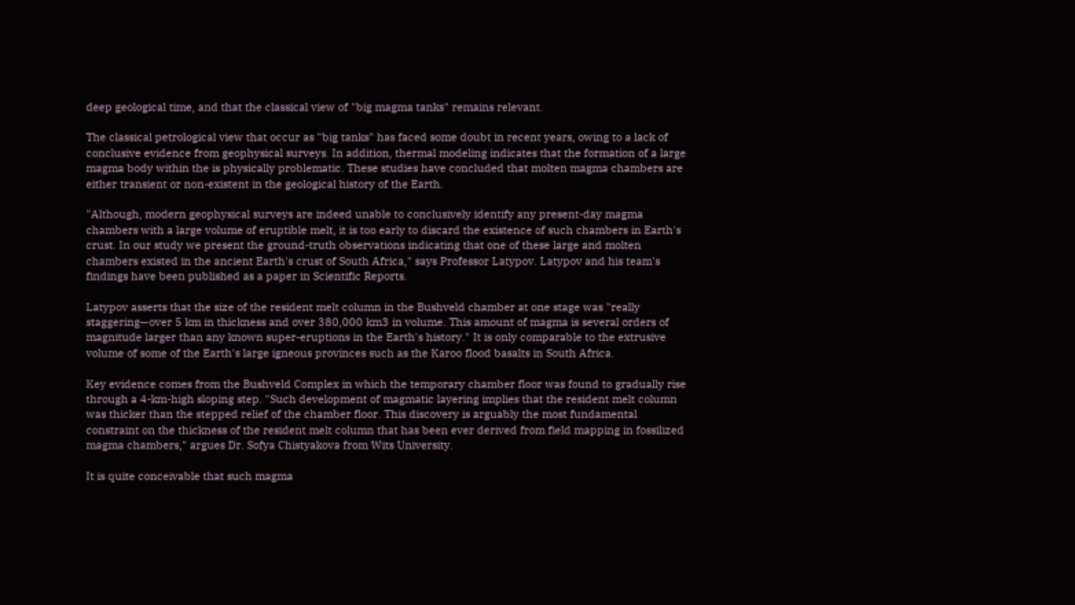deep geological time, and that the classical view of "big magma tanks" remains relevant.

The classical petrological view that occur as "big tanks" has faced some doubt in recent years, owing to a lack of conclusive evidence from geophysical surveys. In addition, thermal modeling indicates that the formation of a large magma body within the is physically problematic. These studies have concluded that molten magma chambers are either transient or non-existent in the geological history of the Earth.

"Although, modern geophysical surveys are indeed unable to conclusively identify any present-day magma chambers with a large volume of eruptible melt, it is too early to discard the existence of such chambers in Earth's crust. In our study we present the ground-truth observations indicating that one of these large and molten chambers existed in the ancient Earth's crust of South Africa," says Professor Latypov. Latypov and his team's findings have been published as a paper in Scientific Reports.

Latypov asserts that the size of the resident melt column in the Bushveld chamber at one stage was "really staggering—over 5 km in thickness and over 380,000 km3 in volume. This amount of magma is several orders of magnitude larger than any known super-eruptions in the Earth's history." It is only comparable to the extrusive volume of some of the Earth's large igneous provinces such as the Karoo flood basalts in South Africa.

Key evidence comes from the Bushveld Complex in which the temporary chamber floor was found to gradually rise through a 4-km-high sloping step. "Such development of magmatic layering implies that the resident melt column was thicker than the stepped relief of the chamber floor. This discovery is arguably the most fundamental constraint on the thickness of the resident melt column that has been ever derived from field mapping in fossilized magma chambers," argues Dr. Sofya Chistyakova from Wits University.

It is quite conceivable that such magma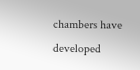chambers have developed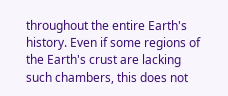throughout the entire Earth's history. Even if some regions of the Earth's crust are lacking such chambers, this does not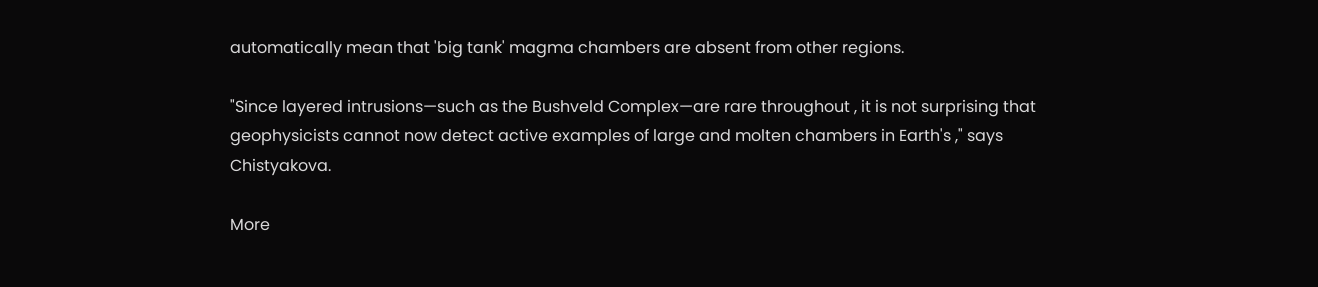automatically mean that 'big tank' magma chambers are absent from other regions.

"Since layered intrusions—such as the Bushveld Complex—are rare throughout , it is not surprising that geophysicists cannot now detect active examples of large and molten chambers in Earth's ," says Chistyakova.

More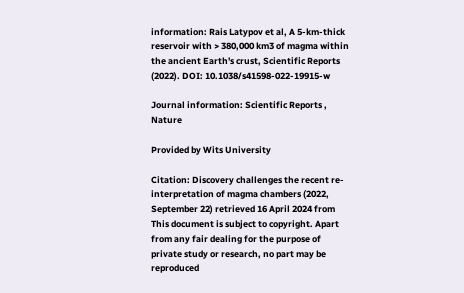information: Rais Latypov et al, A 5-km-thick reservoir with > 380,000 km3 of magma within the ancient Earth's crust, Scientific Reports (2022). DOI: 10.1038/s41598-022-19915-w

Journal information: Scientific Reports , Nature

Provided by Wits University

Citation: Discovery challenges the recent re-interpretation of magma chambers (2022, September 22) retrieved 16 April 2024 from
This document is subject to copyright. Apart from any fair dealing for the purpose of private study or research, no part may be reproduced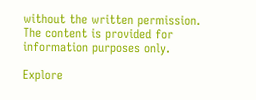without the written permission. The content is provided for information purposes only.

Explore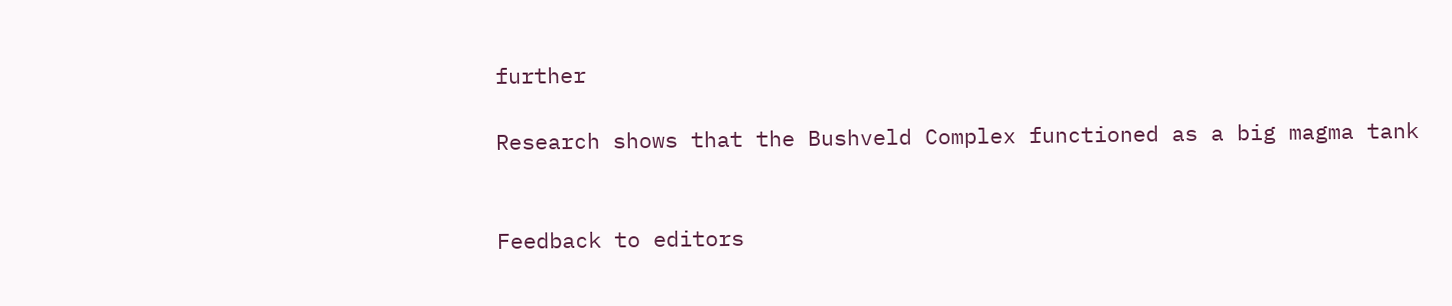further

Research shows that the Bushveld Complex functioned as a big magma tank


Feedback to editors